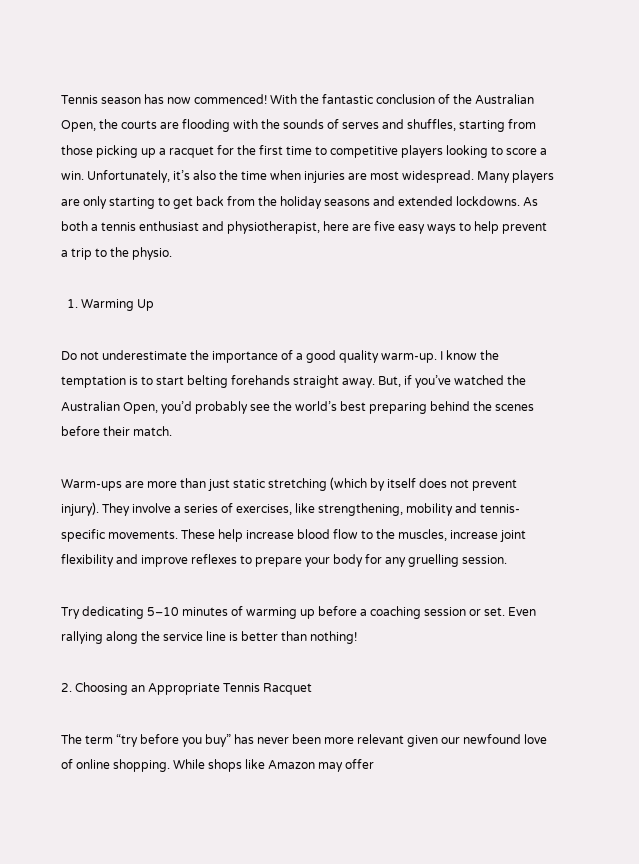Tennis season has now commenced! With the fantastic conclusion of the Australian Open, the courts are flooding with the sounds of serves and shuffles, starting from those picking up a racquet for the first time to competitive players looking to score a win. Unfortunately, it’s also the time when injuries are most widespread. Many players are only starting to get back from the holiday seasons and extended lockdowns. As both a tennis enthusiast and physiotherapist, here are five easy ways to help prevent a trip to the physio.

  1. Warming Up

Do not underestimate the importance of a good quality warm-up. I know the temptation is to start belting forehands straight away. But, if you’ve watched the Australian Open, you’d probably see the world’s best preparing behind the scenes before their match.

Warm-ups are more than just static stretching (which by itself does not prevent injury). They involve a series of exercises, like strengthening, mobility and tennis-specific movements. These help increase blood flow to the muscles, increase joint flexibility and improve reflexes to prepare your body for any gruelling session.

Try dedicating 5–10 minutes of warming up before a coaching session or set. Even rallying along the service line is better than nothing!

2. Choosing an Appropriate Tennis Racquet

The term “try before you buy” has never been more relevant given our newfound love of online shopping. While shops like Amazon may offer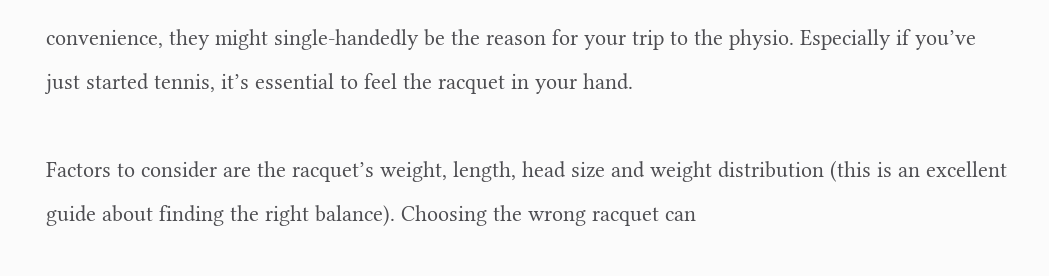convenience, they might single-handedly be the reason for your trip to the physio. Especially if you’ve just started tennis, it’s essential to feel the racquet in your hand.

Factors to consider are the racquet’s weight, length, head size and weight distribution (this is an excellent guide about finding the right balance). Choosing the wrong racquet can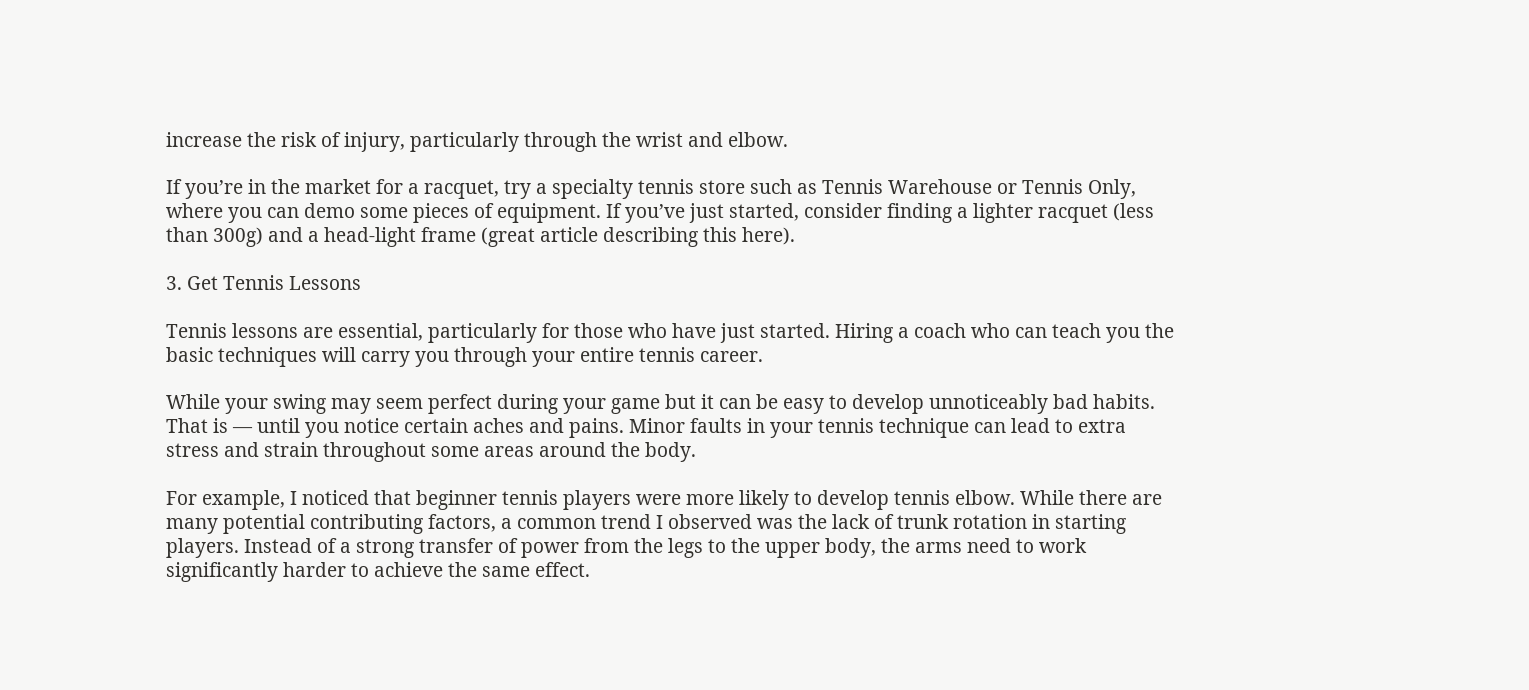increase the risk of injury, particularly through the wrist and elbow.

If you’re in the market for a racquet, try a specialty tennis store such as Tennis Warehouse or Tennis Only, where you can demo some pieces of equipment. If you’ve just started, consider finding a lighter racquet (less than 300g) and a head-light frame (great article describing this here).

3. Get Tennis Lessons

Tennis lessons are essential, particularly for those who have just started. Hiring a coach who can teach you the basic techniques will carry you through your entire tennis career.

While your swing may seem perfect during your game but it can be easy to develop unnoticeably bad habits. That is — until you notice certain aches and pains. Minor faults in your tennis technique can lead to extra stress and strain throughout some areas around the body.

For example, I noticed that beginner tennis players were more likely to develop tennis elbow. While there are many potential contributing factors, a common trend I observed was the lack of trunk rotation in starting players. Instead of a strong transfer of power from the legs to the upper body, the arms need to work significantly harder to achieve the same effect.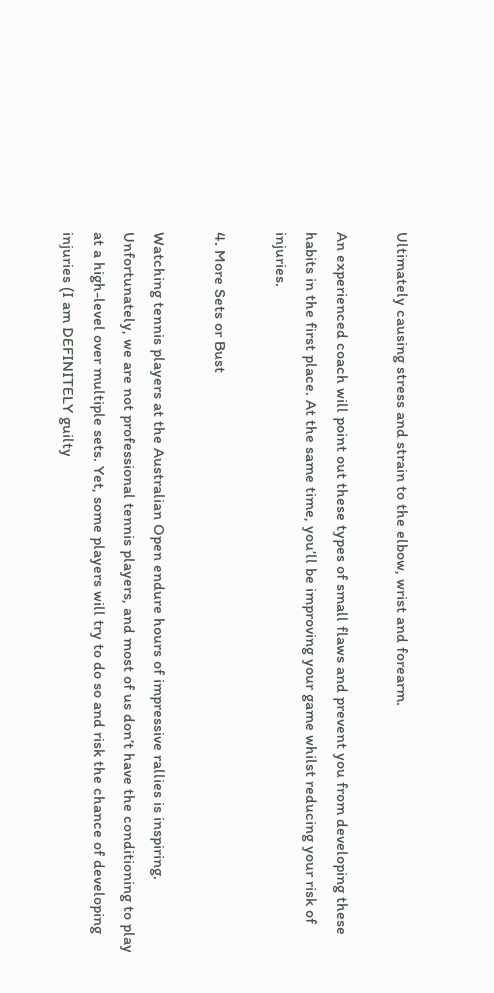Ultimately causing stress and strain to the elbow, wrist and forearm.

An experienced coach will point out these types of small flaws and prevent you from developing these habits in the first place. At the same time, you’ll be improving your game whilst reducing your risk of injuries.

4. More Sets or Bust

Watching tennis players at the Australian Open endure hours of impressive rallies is inspiring. Unfortunately, we are not professional tennis players, and most of us don’t have the conditioning to play at a high-level over multiple sets. Yet, some players will try to do so and risk the chance of developing injuries (I am DEFINITELY guilty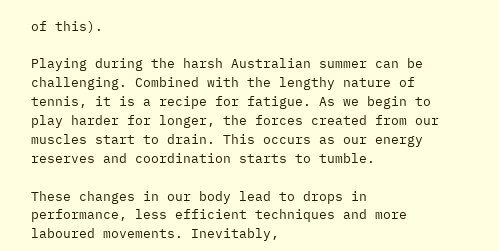of this).

Playing during the harsh Australian summer can be challenging. Combined with the lengthy nature of tennis, it is a recipe for fatigue. As we begin to play harder for longer, the forces created from our muscles start to drain. This occurs as our energy reserves and coordination starts to tumble.

These changes in our body lead to drops in performance, less efficient techniques and more laboured movements. Inevitably,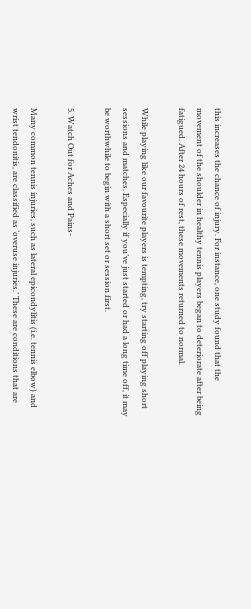this increases the chance of injury. For instance, one study found that the movement of the shoulder in healthy tennis players began to deteriorate after being fatigued. After 24 hours of rest, these movements returned to normal.

While playing like our favourite players is tempting, try starting off playing short sessions and matches. Especially if you’ve just started or had a long time off, it may be worthwhile to begin with a short set or session first.

5. Watch Out for Aches and Pains-

Many common tennis injuries, such as lateral epicondylitis (i.e. tennis elbow) and wrist tendonitis, are classified as ‘overuse injuries.’ These are conditions that are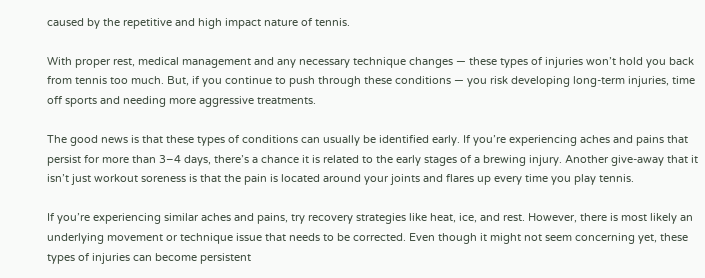caused by the repetitive and high impact nature of tennis.

With proper rest, medical management and any necessary technique changes — these types of injuries won’t hold you back from tennis too much. But, if you continue to push through these conditions — you risk developing long-term injuries, time off sports and needing more aggressive treatments.

The good news is that these types of conditions can usually be identified early. If you’re experiencing aches and pains that persist for more than 3–4 days, there’s a chance it is related to the early stages of a brewing injury. Another give-away that it isn’t just workout soreness is that the pain is located around your joints and flares up every time you play tennis.

If you’re experiencing similar aches and pains, try recovery strategies like heat, ice, and rest. However, there is most likely an underlying movement or technique issue that needs to be corrected. Even though it might not seem concerning yet, these types of injuries can become persistent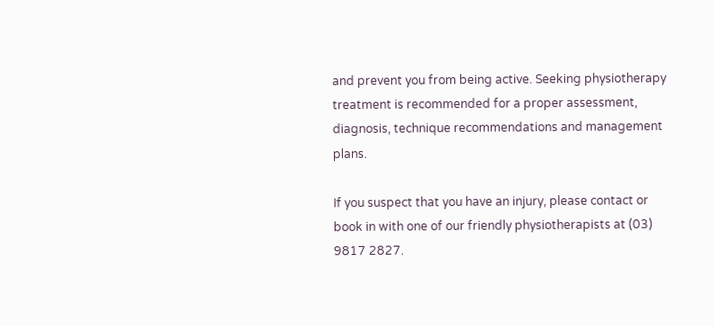and prevent you from being active. Seeking physiotherapy treatment is recommended for a proper assessment, diagnosis, technique recommendations and management plans.

If you suspect that you have an injury, please contact or book in with one of our friendly physiotherapists at (03) 9817 2827.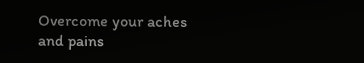Overcome your aches and pains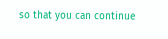so that you can continue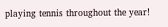playing tennis throughout the year!